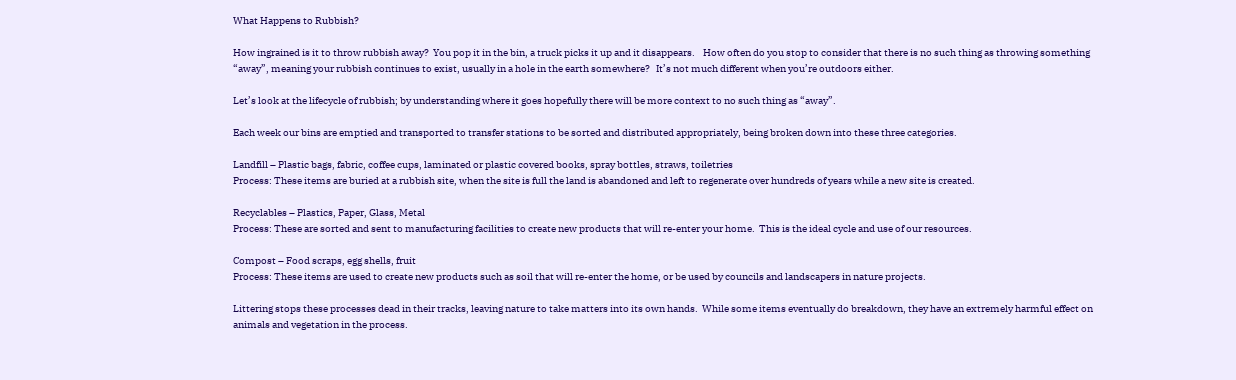What Happens to Rubbish?

How ingrained is it to throw rubbish away?  You pop it in the bin, a truck picks it up and it disappears.    How often do you stop to consider that there is no such thing as throwing something “away”, meaning your rubbish continues to exist, usually in a hole in the earth somewhere?   It’s not much different when you’re outdoors either.

Let’s look at the lifecycle of rubbish; by understanding where it goes hopefully there will be more context to no such thing as “away”.

Each week our bins are emptied and transported to transfer stations to be sorted and distributed appropriately, being broken down into these three categories.

Landfill – Plastic bags, fabric, coffee cups, laminated or plastic covered books, spray bottles, straws, toiletries
Process: These items are buried at a rubbish site, when the site is full the land is abandoned and left to regenerate over hundreds of years while a new site is created.

Recyclables – Plastics, Paper, Glass, Metal
Process: These are sorted and sent to manufacturing facilities to create new products that will re-enter your home.  This is the ideal cycle and use of our resources.

Compost – Food scraps, egg shells, fruit
Process: These items are used to create new products such as soil that will re-enter the home, or be used by councils and landscapers in nature projects.

Littering stops these processes dead in their tracks, leaving nature to take matters into its own hands.  While some items eventually do breakdown, they have an extremely harmful effect on animals and vegetation in the process.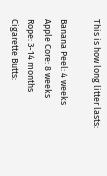This is how long litter lasts:

Banana Peel: 4 weeks
Apple Core: 8 weeks
Rope: 3-14 months
Cigarette Butts: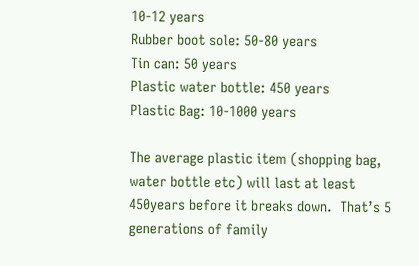10-12 years
Rubber boot sole: 50-80 years
Tin can: 50 years
Plastic water bottle: 450 years
Plastic Bag: 10-1000 years

The average plastic item (shopping bag, water bottle etc) will last at least 450years before it breaks down.  That’s 5 generations of family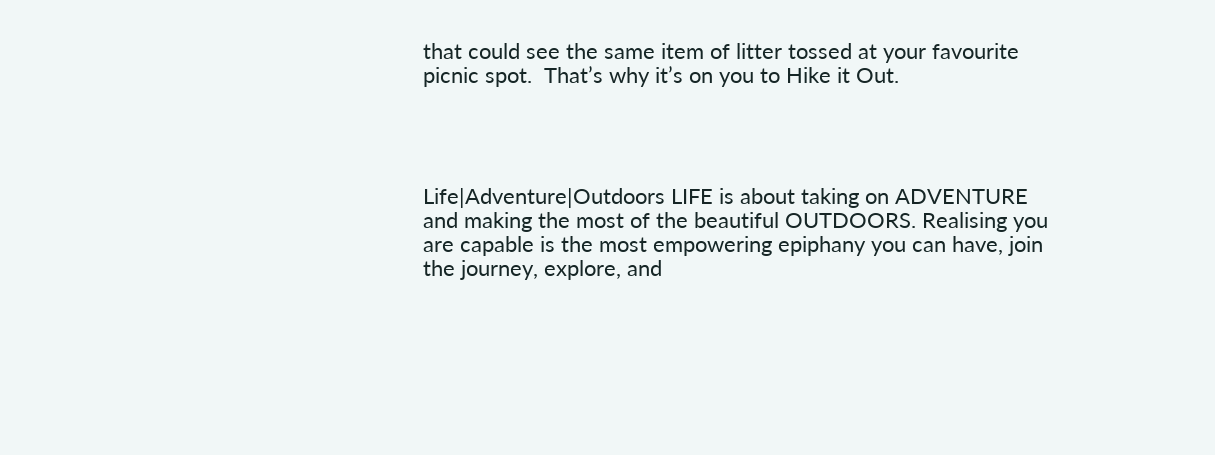that could see the same item of litter tossed at your favourite picnic spot.  That’s why it’s on you to Hike it Out.




Life|Adventure|Outdoors LIFE is about taking on ADVENTURE and making the most of the beautiful OUTDOORS. Realising you are capable is the most empowering epiphany you can have, join the journey, explore, and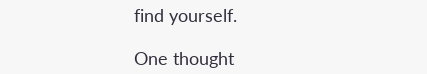find yourself.

One thought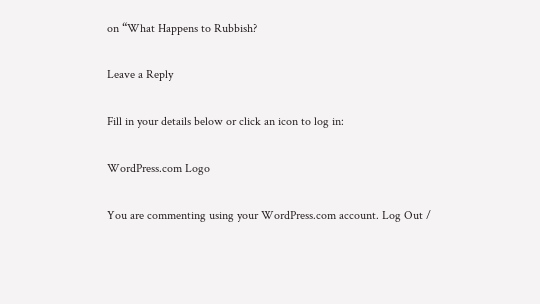on “What Happens to Rubbish?

Leave a Reply

Fill in your details below or click an icon to log in:

WordPress.com Logo

You are commenting using your WordPress.com account. Log Out /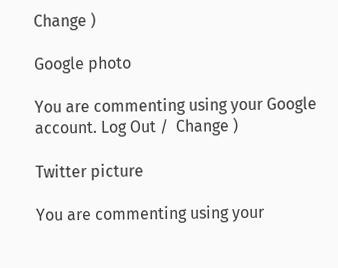Change )

Google photo

You are commenting using your Google account. Log Out /  Change )

Twitter picture

You are commenting using your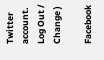Twitter account. Log Out /  Change )

Facebook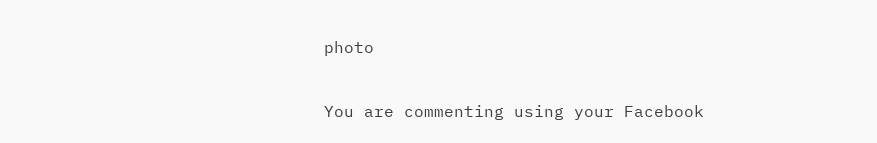photo

You are commenting using your Facebook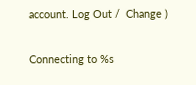account. Log Out /  Change )

Connecting to %s